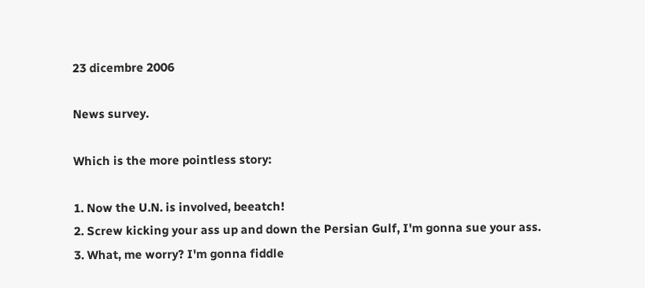23 dicembre 2006

News survey.

Which is the more pointless story:

1. Now the U.N. is involved, beeatch!
2. Screw kicking your ass up and down the Persian Gulf, I'm gonna sue your ass.
3. What, me worry? I'm gonna fiddle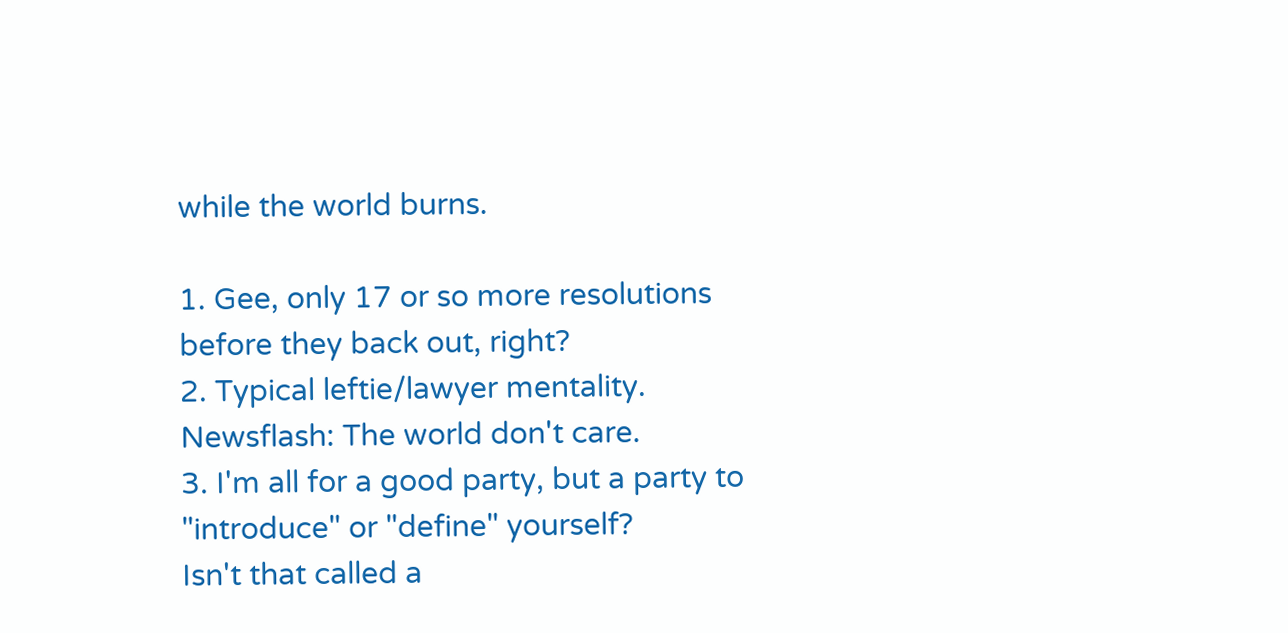while the world burns.

1. Gee, only 17 or so more resolutions before they back out, right?
2. Typical leftie/lawyer mentality. Newsflash: The world don't care.
3. I'm all for a good party, but a party to "introduce" or "define" yourself?
Isn't that called a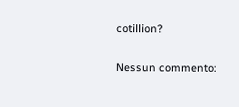cotillion?

Nessun commento: